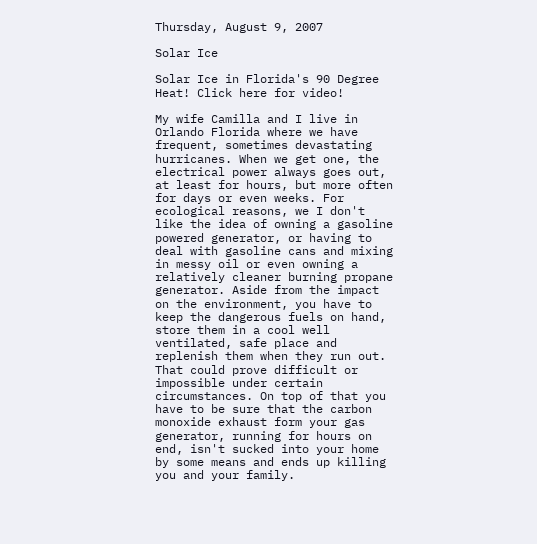Thursday, August 9, 2007

Solar Ice

Solar Ice in Florida's 90 Degree Heat! Click here for video!

My wife Camilla and I live in Orlando Florida where we have frequent, sometimes devastating hurricanes. When we get one, the electrical power always goes out, at least for hours, but more often for days or even weeks. For ecological reasons, we I don't like the idea of owning a gasoline powered generator, or having to deal with gasoline cans and mixing in messy oil or even owning a relatively cleaner burning propane generator. Aside from the impact on the environment, you have to keep the dangerous fuels on hand, store them in a cool well ventilated, safe place and replenish them when they run out. That could prove difficult or impossible under certain circumstances. On top of that you have to be sure that the carbon monoxide exhaust form your gas generator, running for hours on end, isn't sucked into your home by some means and ends up killing you and your family.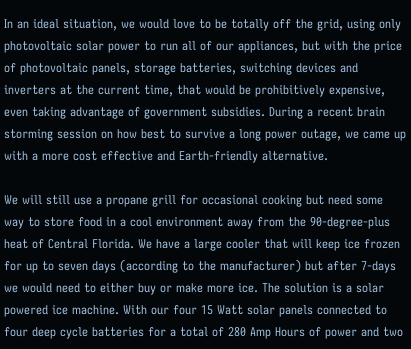In an ideal situation, we would love to be totally off the grid, using only photovoltaic solar power to run all of our appliances, but with the price of photovoltaic panels, storage batteries, switching devices and inverters at the current time, that would be prohibitively expensive, even taking advantage of government subsidies. During a recent brain storming session on how best to survive a long power outage, we came up with a more cost effective and Earth-friendly alternative.

We will still use a propane grill for occasional cooking but need some way to store food in a cool environment away from the 90-degree-plus heat of Central Florida. We have a large cooler that will keep ice frozen for up to seven days (according to the manufacturer) but after 7-days we would need to either buy or make more ice. The solution is a solar powered ice machine. With our four 15 Watt solar panels connected to four deep cycle batteries for a total of 280 Amp Hours of power and two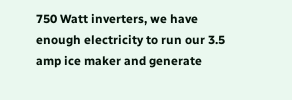750 Watt inverters, we have enough electricity to run our 3.5 amp ice maker and generate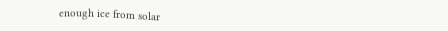enough ice from solar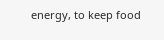energy, to keep food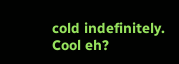cold indefinitely. Cool eh?